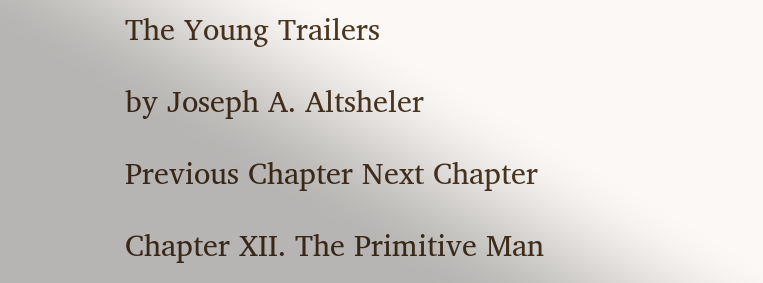The Young Trailers

by Joseph A. Altsheler

Previous Chapter Next Chapter

Chapter XII. The Primitive Man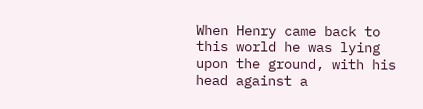When Henry came back to this world he was lying upon the ground, with his head against a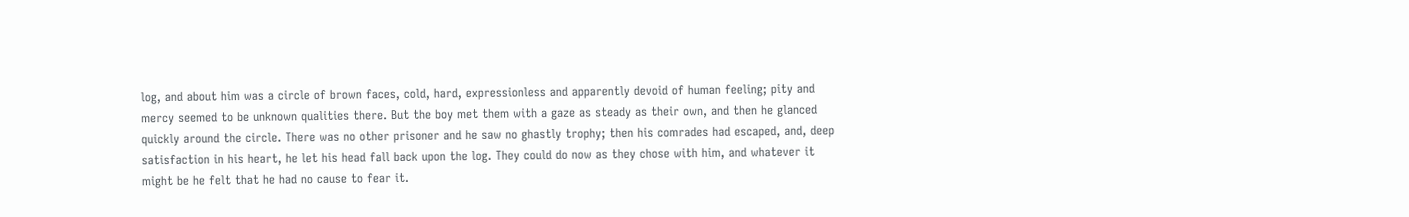log, and about him was a circle of brown faces, cold, hard, expressionless and apparently devoid of human feeling; pity and mercy seemed to be unknown qualities there. But the boy met them with a gaze as steady as their own, and then he glanced quickly around the circle. There was no other prisoner and he saw no ghastly trophy; then his comrades had escaped, and, deep satisfaction in his heart, he let his head fall back upon the log. They could do now as they chose with him, and whatever it might be he felt that he had no cause to fear it.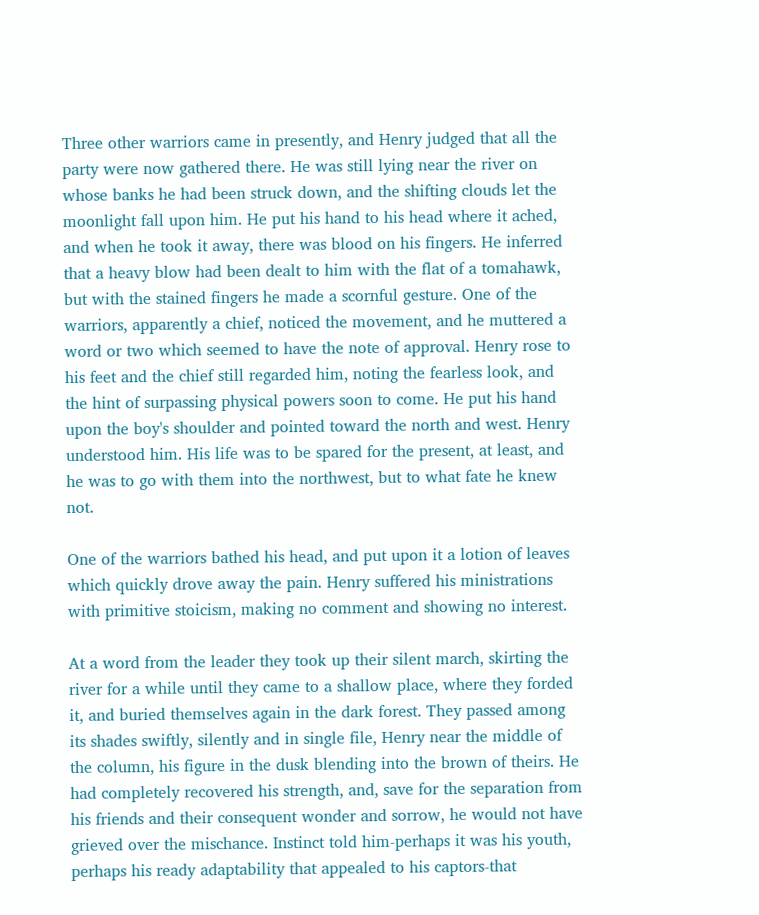Three other warriors came in presently, and Henry judged that all the party were now gathered there. He was still lying near the river on whose banks he had been struck down, and the shifting clouds let the moonlight fall upon him. He put his hand to his head where it ached, and when he took it away, there was blood on his fingers. He inferred that a heavy blow had been dealt to him with the flat of a tomahawk, but with the stained fingers he made a scornful gesture. One of the warriors, apparently a chief, noticed the movement, and he muttered a word or two which seemed to have the note of approval. Henry rose to his feet and the chief still regarded him, noting the fearless look, and the hint of surpassing physical powers soon to come. He put his hand upon the boy's shoulder and pointed toward the north and west. Henry understood him. His life was to be spared for the present, at least, and he was to go with them into the northwest, but to what fate he knew not.

One of the warriors bathed his head, and put upon it a lotion of leaves which quickly drove away the pain. Henry suffered his ministrations with primitive stoicism, making no comment and showing no interest.

At a word from the leader they took up their silent march, skirting the river for a while until they came to a shallow place, where they forded it, and buried themselves again in the dark forest. They passed among its shades swiftly, silently and in single file, Henry near the middle of the column, his figure in the dusk blending into the brown of theirs. He had completely recovered his strength, and, save for the separation from his friends and their consequent wonder and sorrow, he would not have grieved over the mischance. Instinct told him-perhaps it was his youth, perhaps his ready adaptability that appealed to his captors-that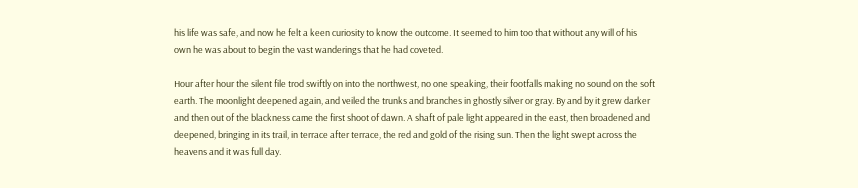his life was safe, and now he felt a keen curiosity to know the outcome. It seemed to him too that without any will of his own he was about to begin the vast wanderings that he had coveted.

Hour after hour the silent file trod swiftly on into the northwest, no one speaking, their footfalls making no sound on the soft earth. The moonlight deepened again, and veiled the trunks and branches in ghostly silver or gray. By and by it grew darker and then out of the blackness came the first shoot of dawn. A shaft of pale light appeared in the east, then broadened and deepened, bringing in its trail, in terrace after terrace, the red and gold of the rising sun. Then the light swept across the heavens and it was full day.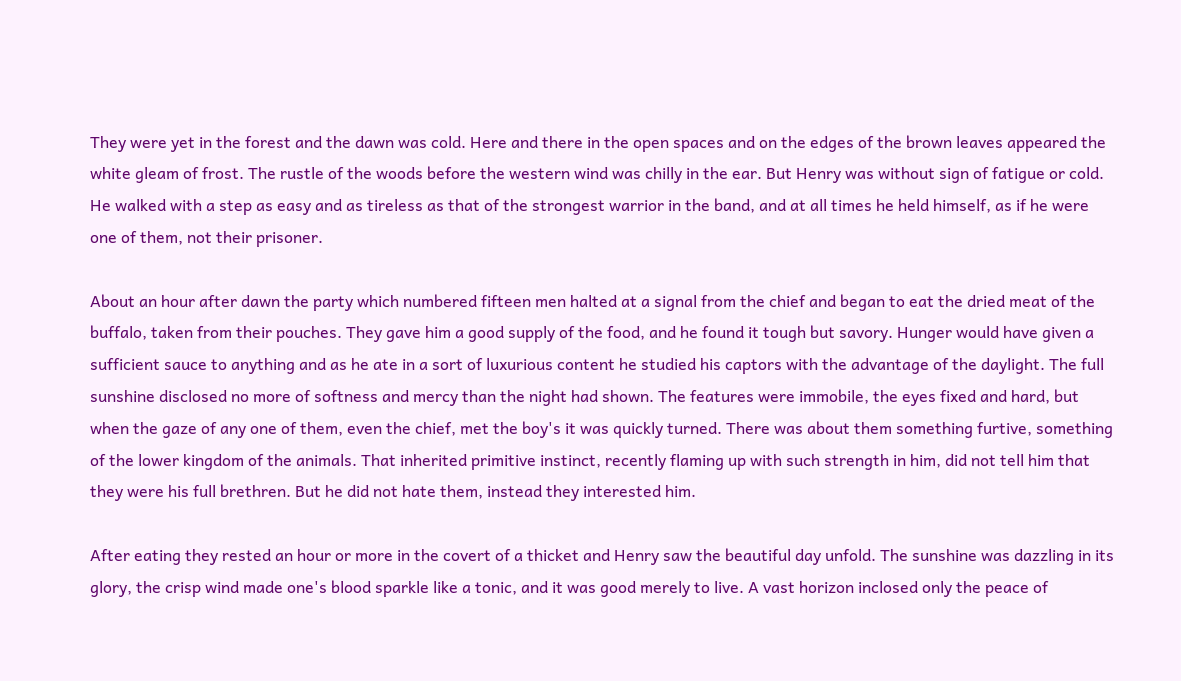They were yet in the forest and the dawn was cold. Here and there in the open spaces and on the edges of the brown leaves appeared the white gleam of frost. The rustle of the woods before the western wind was chilly in the ear. But Henry was without sign of fatigue or cold. He walked with a step as easy and as tireless as that of the strongest warrior in the band, and at all times he held himself, as if he were one of them, not their prisoner.

About an hour after dawn the party which numbered fifteen men halted at a signal from the chief and began to eat the dried meat of the buffalo, taken from their pouches. They gave him a good supply of the food, and he found it tough but savory. Hunger would have given a sufficient sauce to anything and as he ate in a sort of luxurious content he studied his captors with the advantage of the daylight. The full sunshine disclosed no more of softness and mercy than the night had shown. The features were immobile, the eyes fixed and hard, but when the gaze of any one of them, even the chief, met the boy's it was quickly turned. There was about them something furtive, something of the lower kingdom of the animals. That inherited primitive instinct, recently flaming up with such strength in him, did not tell him that they were his full brethren. But he did not hate them, instead they interested him.

After eating they rested an hour or more in the covert of a thicket and Henry saw the beautiful day unfold. The sunshine was dazzling in its glory, the crisp wind made one's blood sparkle like a tonic, and it was good merely to live. A vast horizon inclosed only the peace of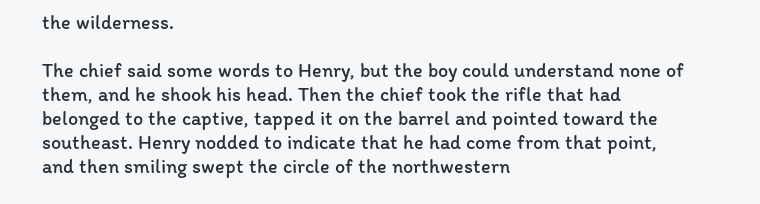the wilderness.

The chief said some words to Henry, but the boy could understand none of them, and he shook his head. Then the chief took the rifle that had belonged to the captive, tapped it on the barrel and pointed toward the southeast. Henry nodded to indicate that he had come from that point, and then smiling swept the circle of the northwestern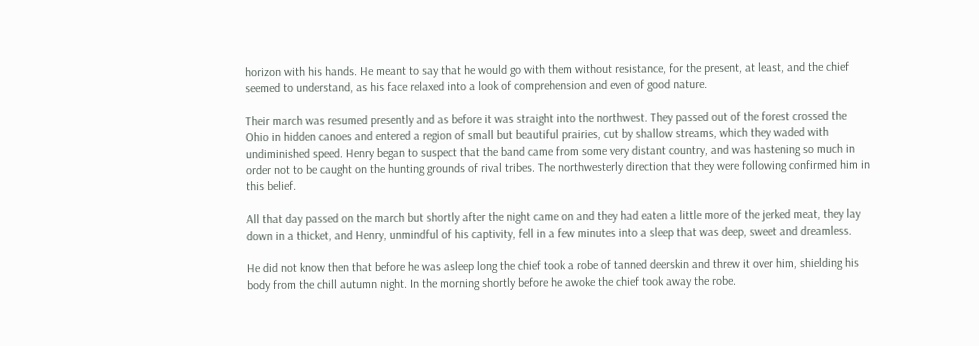horizon with his hands. He meant to say that he would go with them without resistance, for the present, at least, and the chief seemed to understand, as his face relaxed into a look of comprehension and even of good nature.

Their march was resumed presently and as before it was straight into the northwest. They passed out of the forest crossed the Ohio in hidden canoes and entered a region of small but beautiful prairies, cut by shallow streams, which they waded with undiminished speed. Henry began to suspect that the band came from some very distant country, and was hastening so much in order not to be caught on the hunting grounds of rival tribes. The northwesterly direction that they were following confirmed him in this belief.

All that day passed on the march but shortly after the night came on and they had eaten a little more of the jerked meat, they lay down in a thicket, and Henry, unmindful of his captivity, fell in a few minutes into a sleep that was deep, sweet and dreamless.

He did not know then that before he was asleep long the chief took a robe of tanned deerskin and threw it over him, shielding his body from the chill autumn night. In the morning shortly before he awoke the chief took away the robe.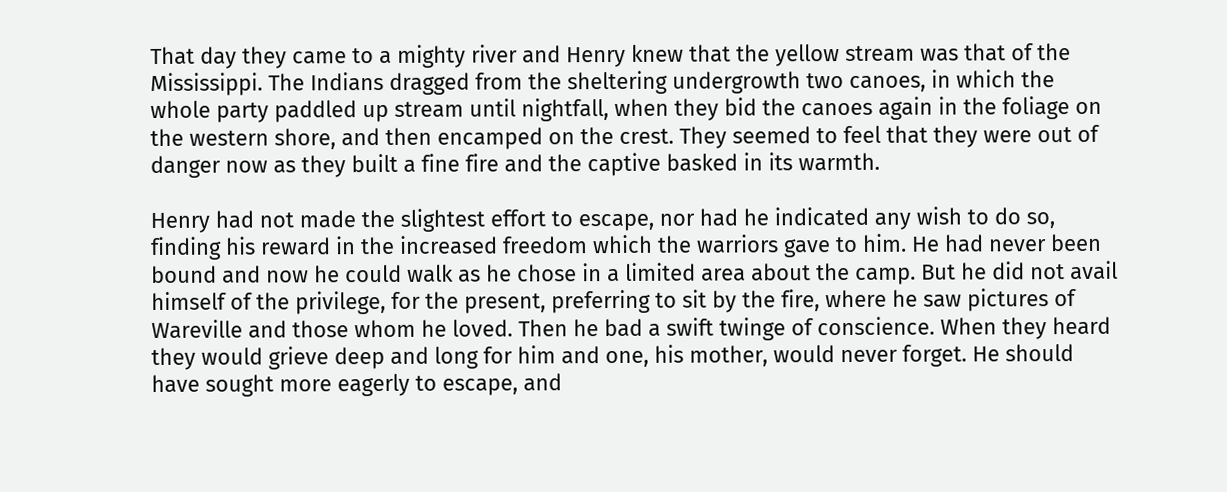That day they came to a mighty river and Henry knew that the yellow stream was that of the Mississippi. The Indians dragged from the sheltering undergrowth two canoes, in which the whole party paddled up stream until nightfall, when they bid the canoes again in the foliage on the western shore, and then encamped on the crest. They seemed to feel that they were out of danger now as they built a fine fire and the captive basked in its warmth.

Henry had not made the slightest effort to escape, nor had he indicated any wish to do so, finding his reward in the increased freedom which the warriors gave to him. He had never been bound and now he could walk as he chose in a limited area about the camp. But he did not avail himself of the privilege, for the present, preferring to sit by the fire, where he saw pictures of Wareville and those whom he loved. Then he bad a swift twinge of conscience. When they heard they would grieve deep and long for him and one, his mother, would never forget. He should have sought more eagerly to escape, and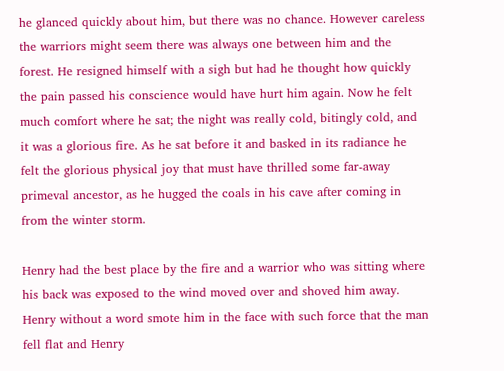he glanced quickly about him, but there was no chance. However careless the warriors might seem there was always one between him and the forest. He resigned himself with a sigh but had he thought how quickly the pain passed his conscience would have hurt him again. Now he felt much comfort where he sat; the night was really cold, bitingly cold, and it was a glorious fire. As he sat before it and basked in its radiance he felt the glorious physical joy that must have thrilled some far-away primeval ancestor, as he hugged the coals in his cave after coming in from the winter storm.

Henry had the best place by the fire and a warrior who was sitting where his back was exposed to the wind moved over and shoved him away. Henry without a word smote him in the face with such force that the man fell flat and Henry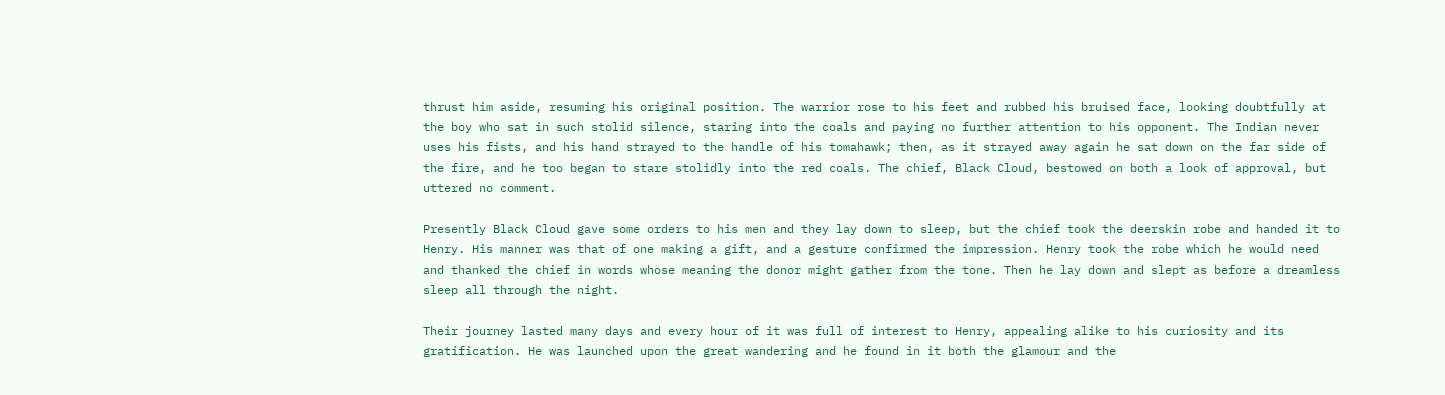thrust him aside, resuming his original position. The warrior rose to his feet and rubbed his bruised face, looking doubtfully at the boy who sat in such stolid silence, staring into the coals and paying no further attention to his opponent. The Indian never uses his fists, and his hand strayed to the handle of his tomahawk; then, as it strayed away again he sat down on the far side of the fire, and he too began to stare stolidly into the red coals. The chief, Black Cloud, bestowed on both a look of approval, but uttered no comment.

Presently Black Cloud gave some orders to his men and they lay down to sleep, but the chief took the deerskin robe and handed it to Henry. His manner was that of one making a gift, and a gesture confirmed the impression. Henry took the robe which he would need and thanked the chief in words whose meaning the donor might gather from the tone. Then he lay down and slept as before a dreamless sleep all through the night.

Their journey lasted many days and every hour of it was full of interest to Henry, appealing alike to his curiosity and its gratification. He was launched upon the great wandering and he found in it both the glamour and the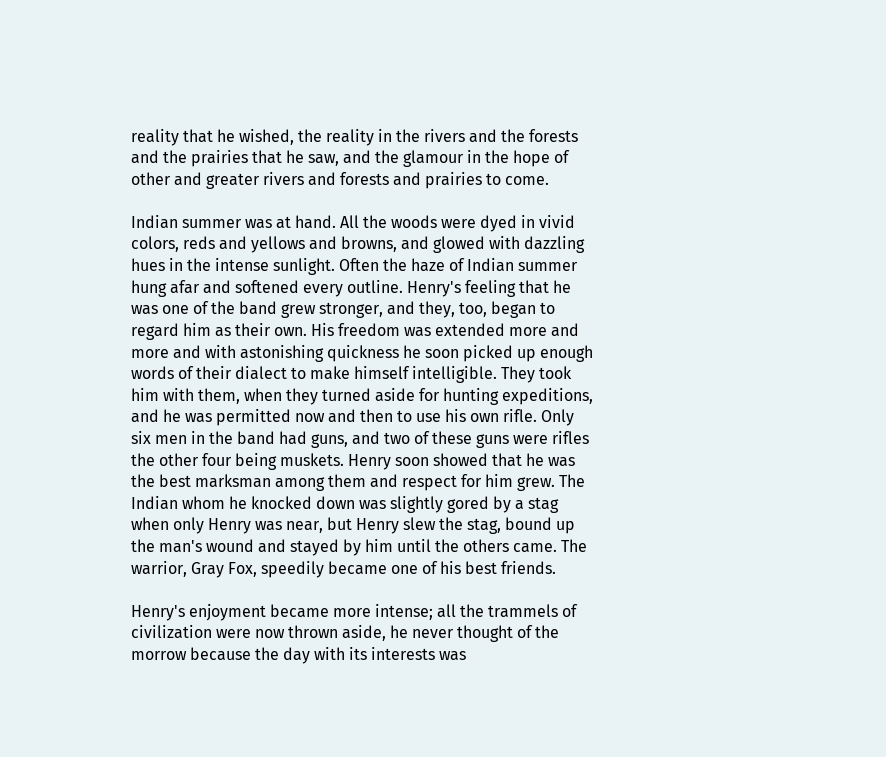reality that he wished, the reality in the rivers and the forests and the prairies that he saw, and the glamour in the hope of other and greater rivers and forests and prairies to come.

Indian summer was at hand. All the woods were dyed in vivid colors, reds and yellows and browns, and glowed with dazzling hues in the intense sunlight. Often the haze of Indian summer hung afar and softened every outline. Henry's feeling that he was one of the band grew stronger, and they, too, began to regard him as their own. His freedom was extended more and more and with astonishing quickness he soon picked up enough words of their dialect to make himself intelligible. They took him with them, when they turned aside for hunting expeditions, and he was permitted now and then to use his own rifle. Only six men in the band had guns, and two of these guns were rifles the other four being muskets. Henry soon showed that he was the best marksman among them and respect for him grew. The Indian whom he knocked down was slightly gored by a stag when only Henry was near, but Henry slew the stag, bound up the man's wound and stayed by him until the others came. The warrior, Gray Fox, speedily became one of his best friends.

Henry's enjoyment became more intense; all the trammels of civilization were now thrown aside, he never thought of the morrow because the day with its interests was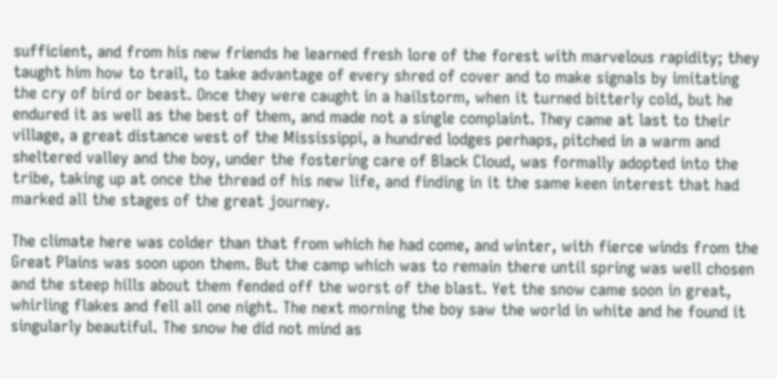sufficient, and from his new friends he learned fresh lore of the forest with marvelous rapidity; they taught him how to trail, to take advantage of every shred of cover and to make signals by imitating the cry of bird or beast. Once they were caught in a hailstorm, when it turned bitterly cold, but he endured it as well as the best of them, and made not a single complaint. They came at last to their village, a great distance west of the Mississippi, a hundred lodges perhaps, pitched in a warm and sheltered valley and the boy, under the fostering care of Black Cloud, was formally adopted into the tribe, taking up at once the thread of his new life, and finding in it the same keen interest that had marked all the stages of the great journey.

The climate here was colder than that from which he had come, and winter, with fierce winds from the Great Plains was soon upon them. But the camp which was to remain there until spring was well chosen and the steep hills about them fended off the worst of the blast. Yet the snow came soon in great, whirling flakes and fell all one night. The next morning the boy saw the world in white and he found it singularly beautiful. The snow he did not mind as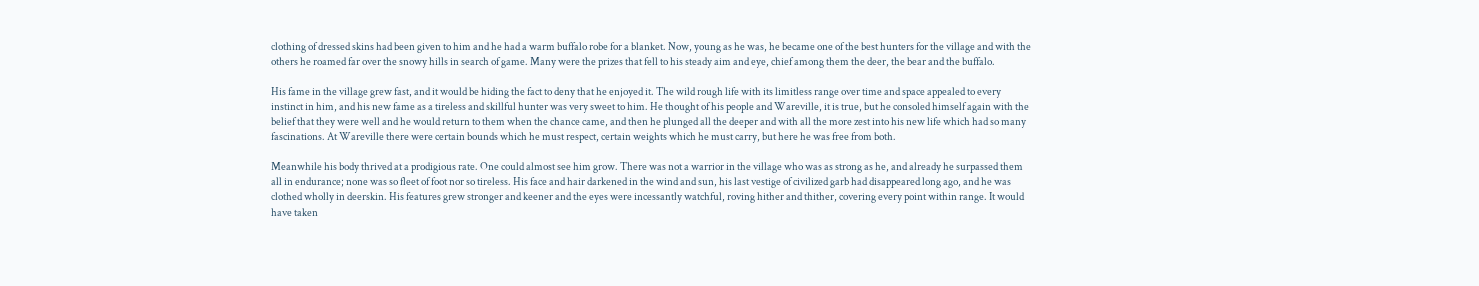clothing of dressed skins had been given to him and he had a warm buffalo robe for a blanket. Now, young as he was, he became one of the best hunters for the village and with the others he roamed far over the snowy hills in search of game. Many were the prizes that fell to his steady aim and eye, chief among them the deer, the bear and the buffalo.

His fame in the village grew fast, and it would be hiding the fact to deny that he enjoyed it. The wild rough life with its limitless range over time and space appealed to every instinct in him, and his new fame as a tireless and skillful hunter was very sweet to him. He thought of his people and Wareville, it is true, but he consoled himself again with the belief that they were well and he would return to them when the chance came, and then he plunged all the deeper and with all the more zest into his new life which had so many fascinations. At Wareville there were certain bounds which he must respect, certain weights which he must carry, but here he was free from both.

Meanwhile his body thrived at a prodigious rate. One could almost see him grow. There was not a warrior in the village who was as strong as he, and already he surpassed them all in endurance; none was so fleet of foot nor so tireless. His face and hair darkened in the wind and sun, his last vestige of civilized garb had disappeared long ago, and he was clothed wholly in deerskin. His features grew stronger and keener and the eyes were incessantly watchful, roving hither and thither, covering every point within range. It would have taken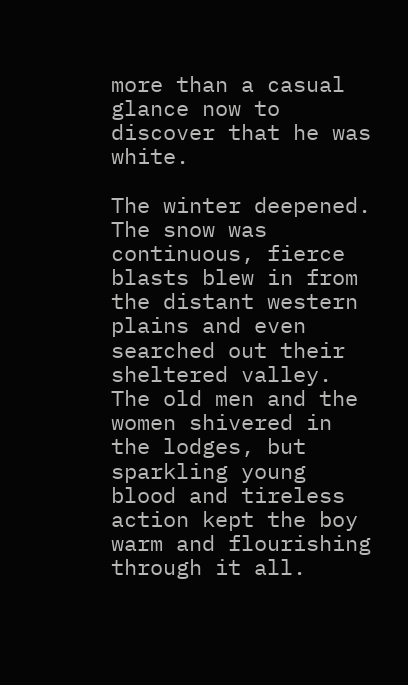more than a casual glance now to discover that he was white.

The winter deepened. The snow was continuous, fierce blasts blew in from the distant western plains and even searched out their sheltered valley. The old men and the women shivered in the lodges, but sparkling young blood and tireless action kept the boy warm and flourishing through it all.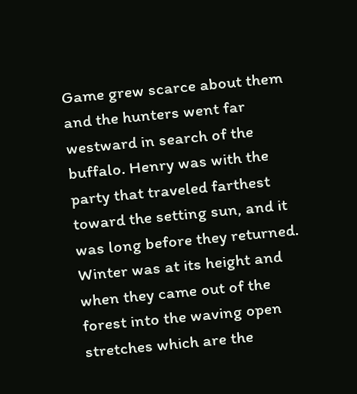Game grew scarce about them and the hunters went far westward in search of the buffalo. Henry was with the party that traveled farthest toward the setting sun, and it was long before they returned. Winter was at its height and when they came out of the forest into the waving open stretches which are the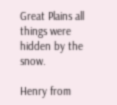Great Plains all things were hidden by the snow.

Henry from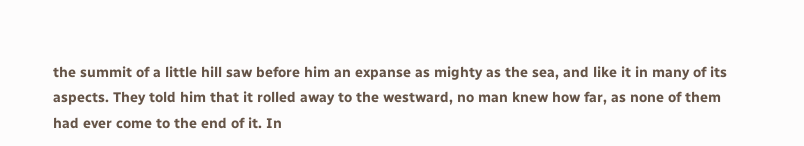the summit of a little hill saw before him an expanse as mighty as the sea, and like it in many of its aspects. They told him that it rolled away to the westward, no man knew how far, as none of them had ever come to the end of it. In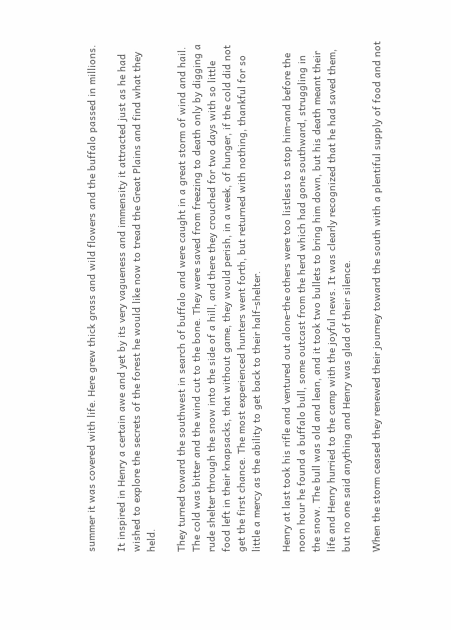summer it was covered with life. Here grew thick grass and wild flowers and the buffalo passed in millions.

It inspired in Henry a certain awe and yet by its very vagueness and immensity it attracted just as he had wished to explore the secrets of the forest he would like now to tread the Great Plains and find what they held.

They turned toward the southwest in search of buffalo and were caught in a great storm of wind and hail. The cold was bitter and the wind cut to the bone. They were saved from freezing to death only by digging a rude shelter through the snow into the side of a hill, and there they crouched for two days with so little food left in their knapsacks, that without game, they would perish, in a week, of hunger, if the cold did not get the first chance. The most experienced hunters went forth, but returned with nothing, thankful for so little a mercy as the ability to get back to their half-shelter.

Henry at last took his rifle and ventured out alone-the others were too listless to stop him-and before the noon hour he found a buffalo bull, some outcast from the herd which had gone southward, struggling in the snow. The bull was old and lean, and it took two bullets to bring him down, but his death meant their life and Henry hurried to the camp with the joyful news. It was clearly recognized that he had saved them, but no one said anything and Henry was glad of their silence.

When the storm ceased they renewed their journey toward the south with a plentiful supply of food and not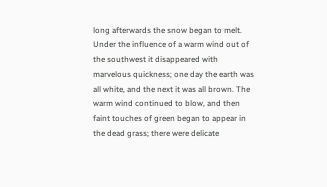long afterwards the snow began to melt. Under the influence of a warm wind out of the southwest it disappeared with marvelous quickness; one day the earth was all white, and the next it was all brown. The warm wind continued to blow, and then faint touches of green began to appear in the dead grass; there were delicate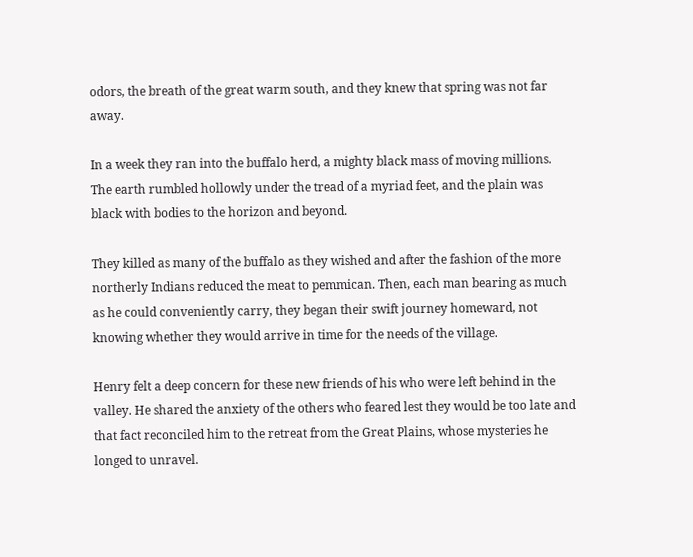odors, the breath of the great warm south, and they knew that spring was not far away.

In a week they ran into the buffalo herd, a mighty black mass of moving millions. The earth rumbled hollowly under the tread of a myriad feet, and the plain was black with bodies to the horizon and beyond.

They killed as many of the buffalo as they wished and after the fashion of the more northerly Indians reduced the meat to pemmican. Then, each man bearing as much as he could conveniently carry, they began their swift journey homeward, not knowing whether they would arrive in time for the needs of the village.

Henry felt a deep concern for these new friends of his who were left behind in the valley. He shared the anxiety of the others who feared lest they would be too late and that fact reconciled him to the retreat from the Great Plains, whose mysteries he longed to unravel.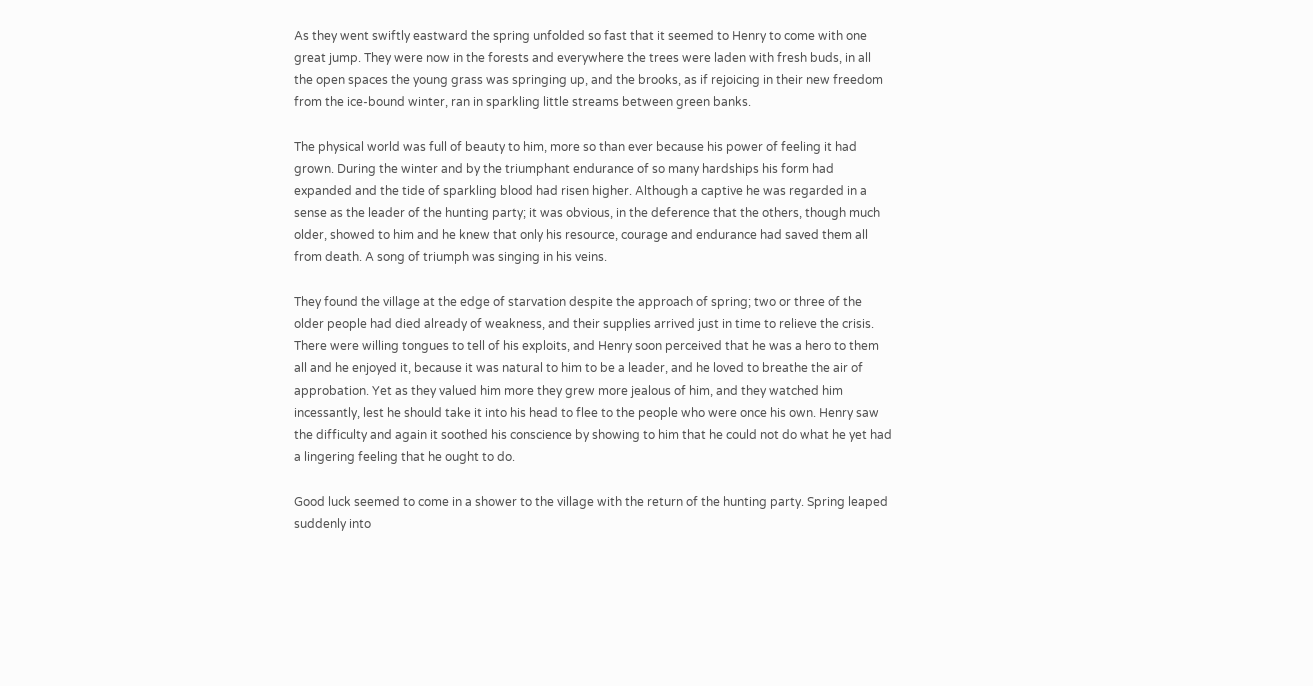As they went swiftly eastward the spring unfolded so fast that it seemed to Henry to come with one great jump. They were now in the forests and everywhere the trees were laden with fresh buds, in all the open spaces the young grass was springing up, and the brooks, as if rejoicing in their new freedom from the ice-bound winter, ran in sparkling little streams between green banks.

The physical world was full of beauty to him, more so than ever because his power of feeling it had grown. During the winter and by the triumphant endurance of so many hardships his form had expanded and the tide of sparkling blood had risen higher. Although a captive he was regarded in a sense as the leader of the hunting party; it was obvious, in the deference that the others, though much older, showed to him and he knew that only his resource, courage and endurance had saved them all from death. A song of triumph was singing in his veins.

They found the village at the edge of starvation despite the approach of spring; two or three of the older people had died already of weakness, and their supplies arrived just in time to relieve the crisis. There were willing tongues to tell of his exploits, and Henry soon perceived that he was a hero to them all and he enjoyed it, because it was natural to him to be a leader, and he loved to breathe the air of approbation. Yet as they valued him more they grew more jealous of him, and they watched him incessantly, lest he should take it into his head to flee to the people who were once his own. Henry saw the difficulty and again it soothed his conscience by showing to him that he could not do what he yet had a lingering feeling that he ought to do.

Good luck seemed to come in a shower to the village with the return of the hunting party. Spring leaped suddenly into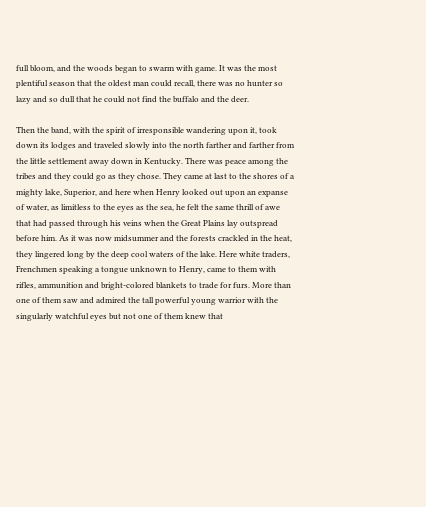full bloom, and the woods began to swarm with game. It was the most plentiful season that the oldest man could recall, there was no hunter so lazy and so dull that he could not find the buffalo and the deer.

Then the band, with the spirit of irresponsible wandering upon it, took down its lodges and traveled slowly into the north farther and farther from the little settlement away down in Kentucky. There was peace among the tribes and they could go as they chose. They came at last to the shores of a mighty lake, Superior, and here when Henry looked out upon an expanse of water, as limitless to the eyes as the sea, he felt the same thrill of awe that had passed through his veins when the Great Plains lay outspread before him. As it was now midsummer and the forests crackled in the heat, they lingered long by the deep cool waters of the lake. Here white traders, Frenchmen speaking a tongue unknown to Henry, came to them with rifles, ammunition and bright-colored blankets to trade for furs. More than one of them saw and admired the tall powerful young warrior with the singularly watchful eyes but not one of them knew that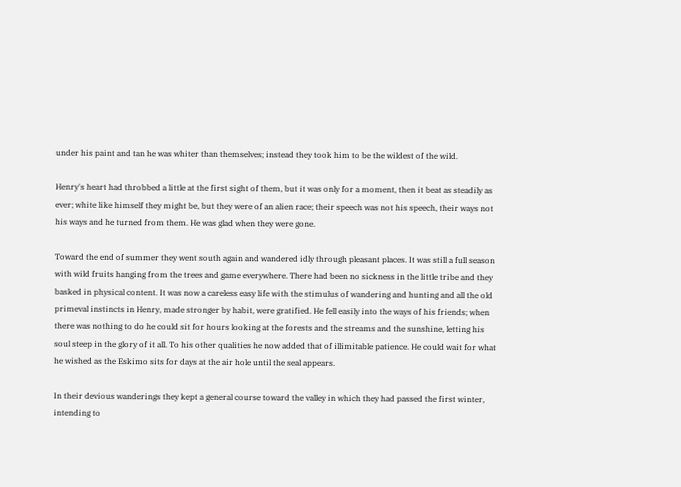under his paint and tan he was whiter than themselves; instead they took him to be the wildest of the wild.

Henry's heart had throbbed a little at the first sight of them, but it was only for a moment, then it beat as steadily as ever; white like himself they might be, but they were of an alien race; their speech was not his speech, their ways not his ways and he turned from them. He was glad when they were gone.

Toward the end of summer they went south again and wandered idly through pleasant places. It was still a full season with wild fruits hanging from the trees and game everywhere. There had been no sickness in the little tribe and they basked in physical content. It was now a careless easy life with the stimulus of wandering and hunting and all the old primeval instincts in Henry, made stronger by habit, were gratified. He fell easily into the ways of his friends; when there was nothing to do he could sit for hours looking at the forests and the streams and the sunshine, letting his soul steep in the glory of it all. To his other qualities he now added that of illimitable patience. He could wait for what he wished as the Eskimo sits for days at the air hole until the seal appears.

In their devious wanderings they kept a general course toward the valley in which they had passed the first winter, intending to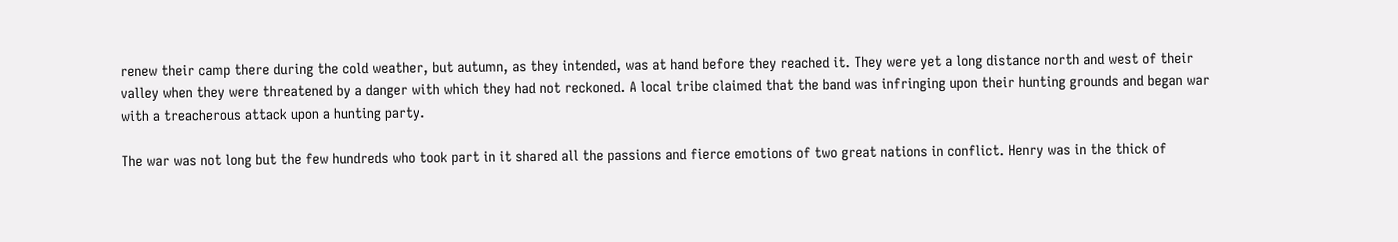renew their camp there during the cold weather, but autumn, as they intended, was at hand before they reached it. They were yet a long distance north and west of their valley when they were threatened by a danger with which they had not reckoned. A local tribe claimed that the band was infringing upon their hunting grounds and began war with a treacherous attack upon a hunting party.

The war was not long but the few hundreds who took part in it shared all the passions and fierce emotions of two great nations in conflict. Henry was in the thick of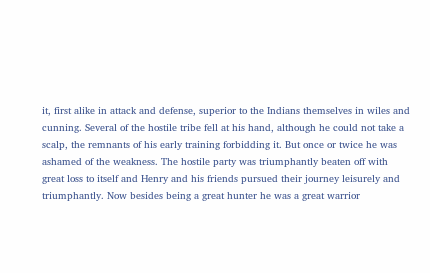it, first alike in attack and defense, superior to the Indians themselves in wiles and cunning. Several of the hostile tribe fell at his hand, although he could not take a scalp, the remnants of his early training forbidding it. But once or twice he was ashamed of the weakness. The hostile party was triumphantly beaten off with great loss to itself and Henry and his friends pursued their journey leisurely and triumphantly. Now besides being a great hunter he was a great warrior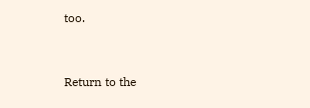too.


Return to the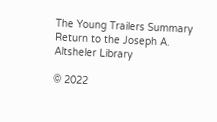The Young Trailers Summary Return to the Joseph A. Altsheler Library

© 2022